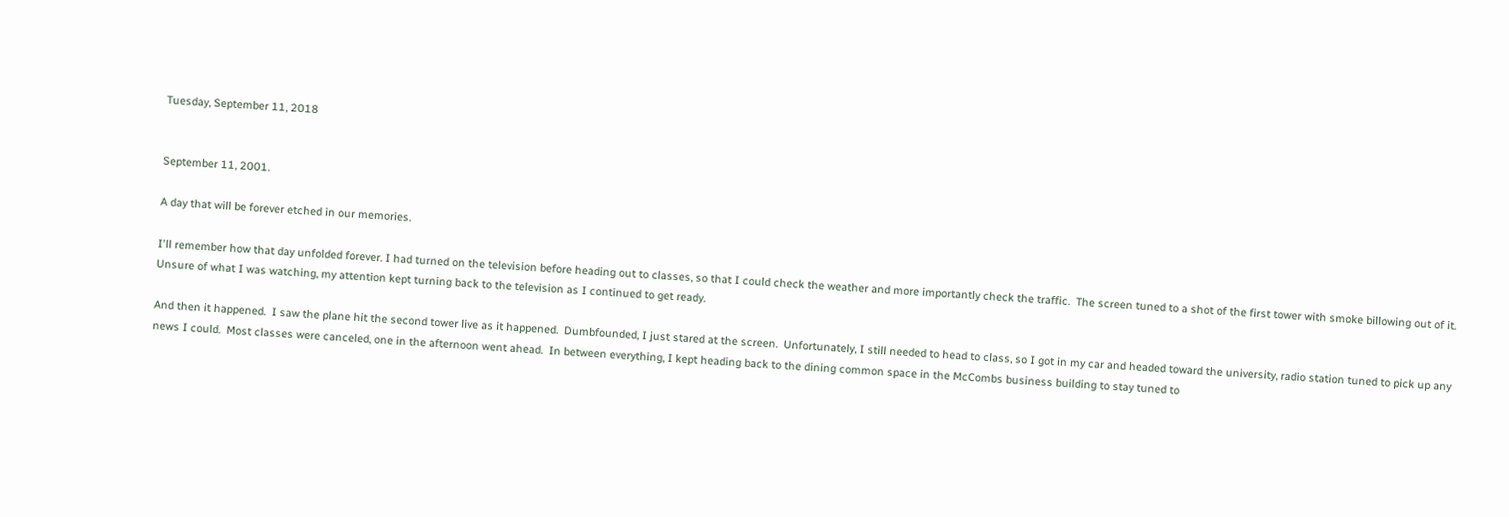Tuesday, September 11, 2018


September 11, 2001.

A day that will be forever etched in our memories.

I'll remember how that day unfolded forever. I had turned on the television before heading out to classes, so that I could check the weather and more importantly check the traffic.  The screen tuned to a shot of the first tower with smoke billowing out of it.  Unsure of what I was watching, my attention kept turning back to the television as I continued to get ready.

And then it happened.  I saw the plane hit the second tower live as it happened.  Dumbfounded, I just stared at the screen.  Unfortunately, I still needed to head to class, so I got in my car and headed toward the university, radio station tuned to pick up any news I could.  Most classes were canceled, one in the afternoon went ahead.  In between everything, I kept heading back to the dining common space in the McCombs business building to stay tuned to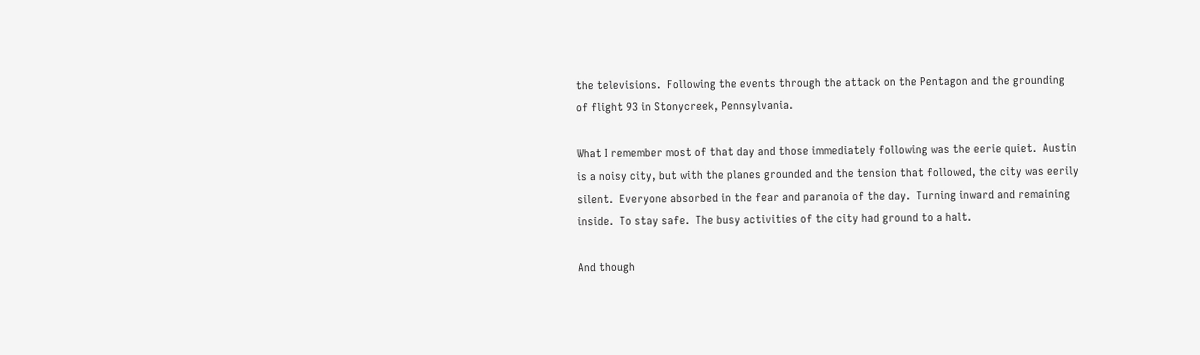the televisions.  Following the events through the attack on the Pentagon and the grounding of flight 93 in Stonycreek, Pennsylvania.

What I remember most of that day and those immediately following was the eerie quiet.  Austin is a noisy city, but with the planes grounded and the tension that followed, the city was eerily silent.  Everyone absorbed in the fear and paranoia of the day.  Turning inward and remaining inside.  To stay safe.  The busy activities of the city had ground to a halt.

And though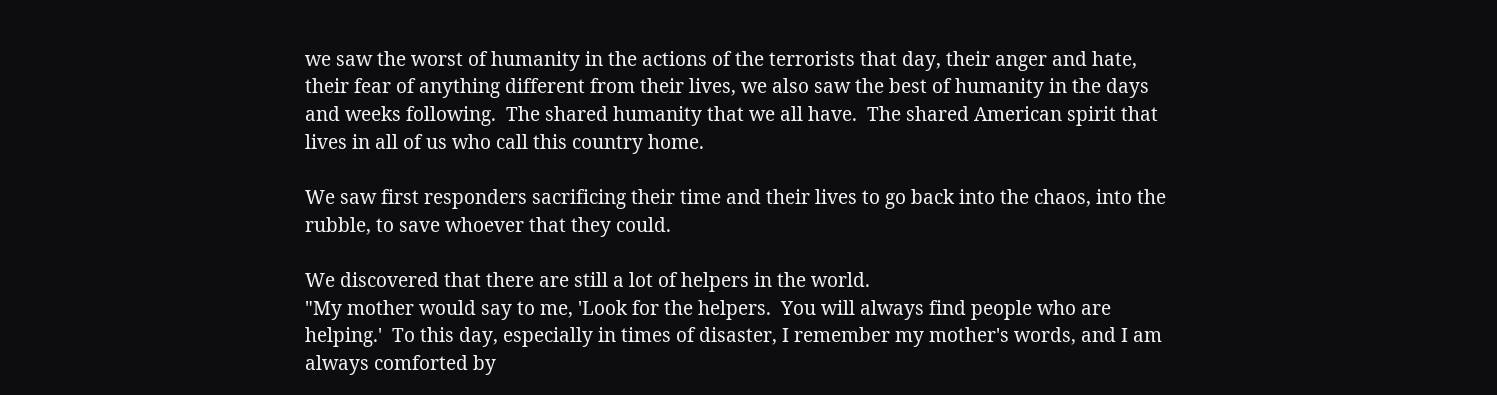we saw the worst of humanity in the actions of the terrorists that day, their anger and hate, their fear of anything different from their lives, we also saw the best of humanity in the days and weeks following.  The shared humanity that we all have.  The shared American spirit that lives in all of us who call this country home.

We saw first responders sacrificing their time and their lives to go back into the chaos, into the rubble, to save whoever that they could.

We discovered that there are still a lot of helpers in the world.
"My mother would say to me, 'Look for the helpers.  You will always find people who are helping.'  To this day, especially in times of disaster, I remember my mother's words, and I am always comforted by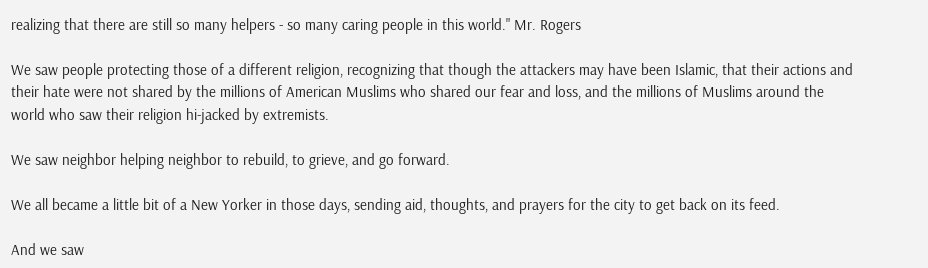realizing that there are still so many helpers - so many caring people in this world." Mr. Rogers

We saw people protecting those of a different religion, recognizing that though the attackers may have been Islamic, that their actions and their hate were not shared by the millions of American Muslims who shared our fear and loss, and the millions of Muslims around the world who saw their religion hi-jacked by extremists.

We saw neighbor helping neighbor to rebuild, to grieve, and go forward.

We all became a little bit of a New Yorker in those days, sending aid, thoughts, and prayers for the city to get back on its feed.

And we saw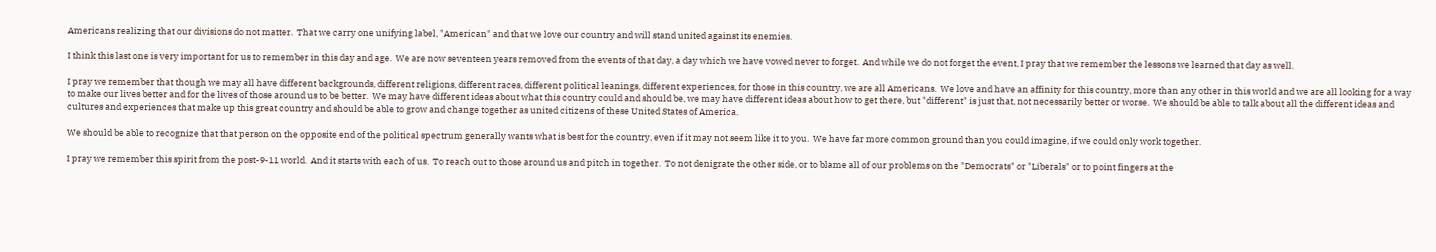Americans realizing that our divisions do not matter.  That we carry one unifying label, "American" and that we love our country and will stand united against its enemies.

I think this last one is very important for us to remember in this day and age.  We are now seventeen years removed from the events of that day, a day which we have vowed never to forget.  And while we do not forget the event, I pray that we remember the lessons we learned that day as well.

I pray we remember that though we may all have different backgrounds, different religions, different races, different political leanings, different experiences, for those in this country, we are all Americans.  We love and have an affinity for this country, more than any other in this world and we are all looking for a way to make our lives better and for the lives of those around us to be better.  We may have different ideas about what this country could and should be, we may have different ideas about how to get there, but "different" is just that, not necessarily better or worse.  We should be able to talk about all the different ideas and cultures and experiences that make up this great country and should be able to grow and change together as united citizens of these United States of America.

We should be able to recognize that that person on the opposite end of the political spectrum generally wants what is best for the country, even if it may not seem like it to you.  We have far more common ground than you could imagine, if we could only work together.

I pray we remember this spirit from the post-9-11 world.  And it starts with each of us.  To reach out to those around us and pitch in together.  To not denigrate the other side, or to blame all of our problems on the "Democrats" or "Liberals" or to point fingers at the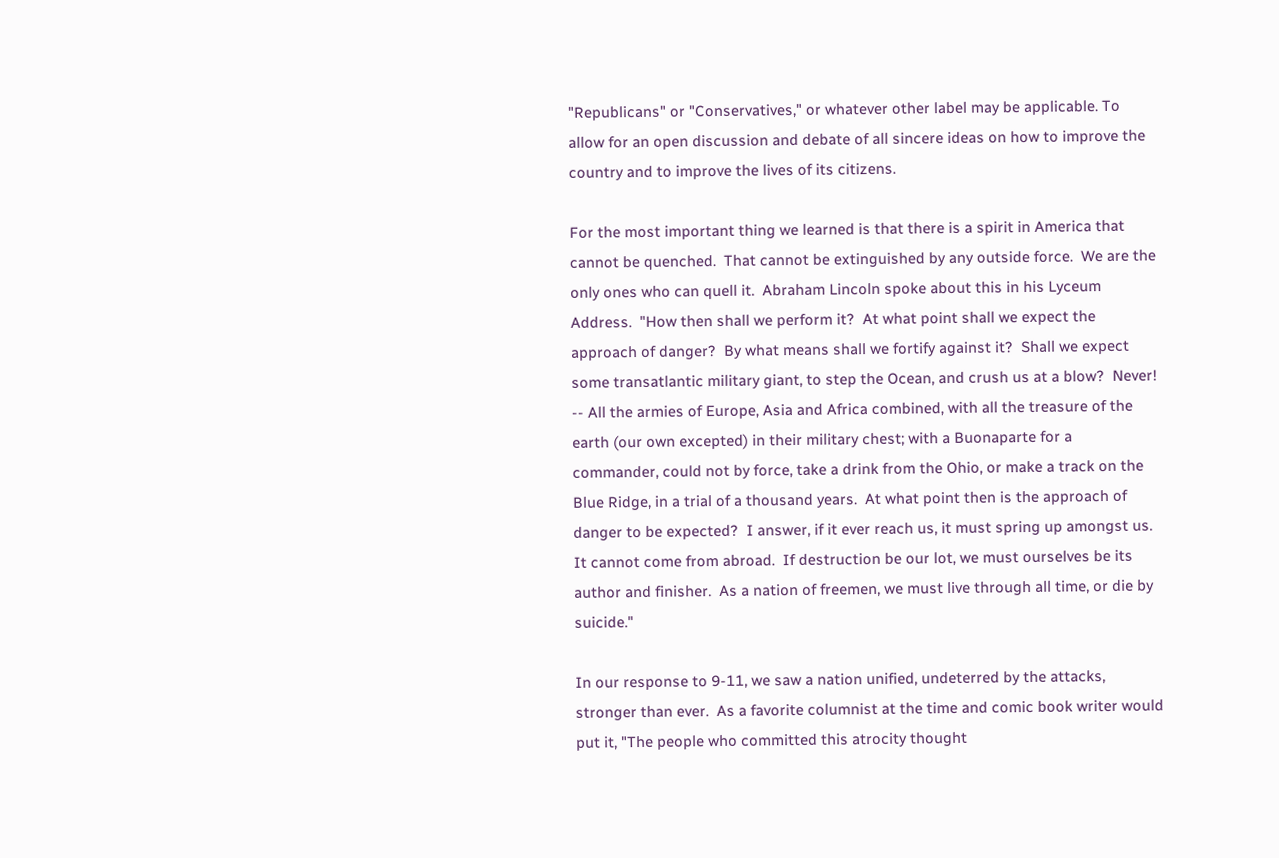"Republicans" or "Conservatives," or whatever other label may be applicable. To allow for an open discussion and debate of all sincere ideas on how to improve the country and to improve the lives of its citizens.

For the most important thing we learned is that there is a spirit in America that cannot be quenched.  That cannot be extinguished by any outside force.  We are the only ones who can quell it.  Abraham Lincoln spoke about this in his Lyceum Address.  "How then shall we perform it?  At what point shall we expect the approach of danger?  By what means shall we fortify against it?  Shall we expect some transatlantic military giant, to step the Ocean, and crush us at a blow?  Never! -- All the armies of Europe, Asia and Africa combined, with all the treasure of the earth (our own excepted) in their military chest; with a Buonaparte for a commander, could not by force, take a drink from the Ohio, or make a track on the Blue Ridge, in a trial of a thousand years.  At what point then is the approach of danger to be expected?  I answer, if it ever reach us, it must spring up amongst us.  It cannot come from abroad.  If destruction be our lot, we must ourselves be its author and finisher.  As a nation of freemen, we must live through all time, or die by suicide."

In our response to 9-11, we saw a nation unified, undeterred by the attacks, stronger than ever.  As a favorite columnist at the time and comic book writer would put it, "The people who committed this atrocity thought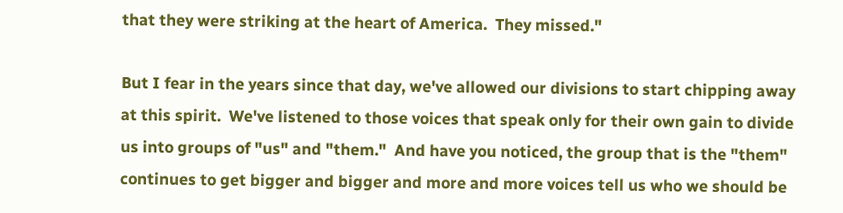that they were striking at the heart of America.  They missed."

But I fear in the years since that day, we've allowed our divisions to start chipping away at this spirit.  We've listened to those voices that speak only for their own gain to divide us into groups of "us" and "them."  And have you noticed, the group that is the "them" continues to get bigger and bigger and more and more voices tell us who we should be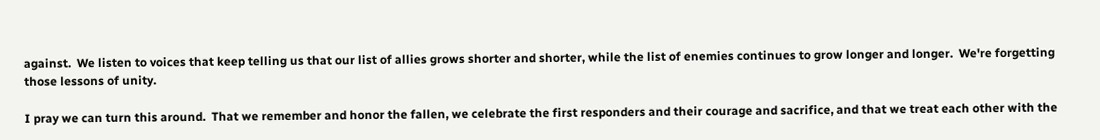against.  We listen to voices that keep telling us that our list of allies grows shorter and shorter, while the list of enemies continues to grow longer and longer.  We're forgetting those lessons of unity.

I pray we can turn this around.  That we remember and honor the fallen, we celebrate the first responders and their courage and sacrifice, and that we treat each other with the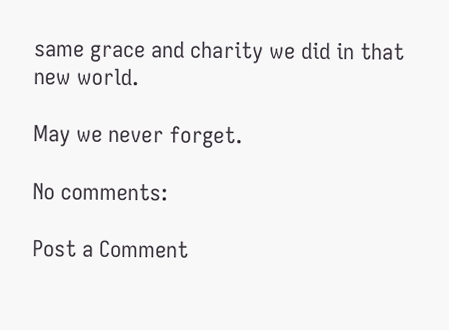same grace and charity we did in that new world.

May we never forget.

No comments:

Post a Comment